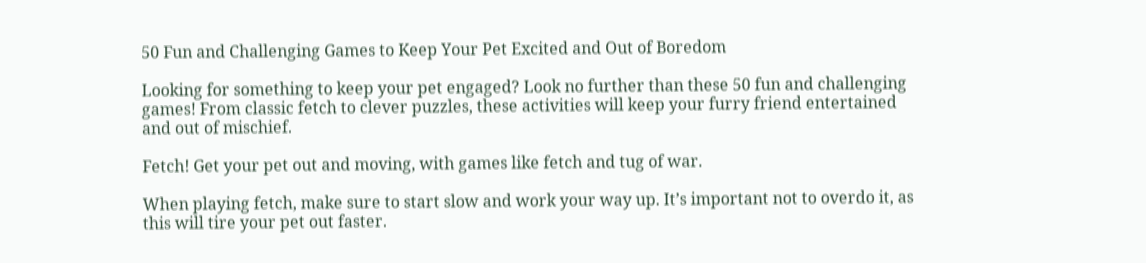50 Fun and Challenging Games to Keep Your Pet Excited and Out of Boredom

Looking for something to keep your pet engaged? Look no further than these 50 fun and challenging games! From classic fetch to clever puzzles, these activities will keep your furry friend entertained and out of mischief.

Fetch! Get your pet out and moving, with games like fetch and tug of war.

When playing fetch, make sure to start slow and work your way up. It’s important not to overdo it, as this will tire your pet out faster.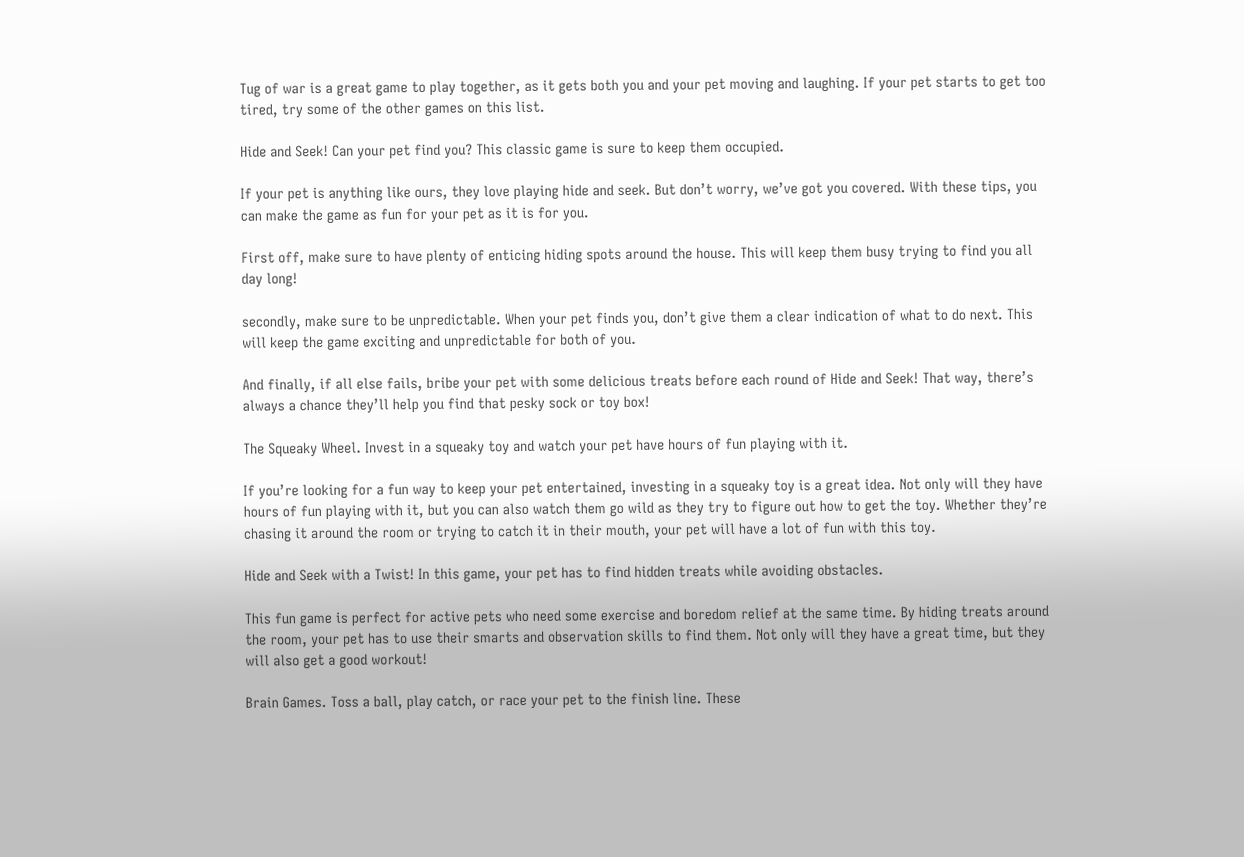Tug of war is a great game to play together, as it gets both you and your pet moving and laughing. If your pet starts to get too tired, try some of the other games on this list.

Hide and Seek! Can your pet find you? This classic game is sure to keep them occupied.

If your pet is anything like ours, they love playing hide and seek. But don’t worry, we’ve got you covered. With these tips, you can make the game as fun for your pet as it is for you.

First off, make sure to have plenty of enticing hiding spots around the house. This will keep them busy trying to find you all day long!

secondly, make sure to be unpredictable. When your pet finds you, don’t give them a clear indication of what to do next. This will keep the game exciting and unpredictable for both of you.

And finally, if all else fails, bribe your pet with some delicious treats before each round of Hide and Seek! That way, there’s always a chance they’ll help you find that pesky sock or toy box!

The Squeaky Wheel. Invest in a squeaky toy and watch your pet have hours of fun playing with it.

If you’re looking for a fun way to keep your pet entertained, investing in a squeaky toy is a great idea. Not only will they have hours of fun playing with it, but you can also watch them go wild as they try to figure out how to get the toy. Whether they’re chasing it around the room or trying to catch it in their mouth, your pet will have a lot of fun with this toy.

Hide and Seek with a Twist! In this game, your pet has to find hidden treats while avoiding obstacles.

This fun game is perfect for active pets who need some exercise and boredom relief at the same time. By hiding treats around the room, your pet has to use their smarts and observation skills to find them. Not only will they have a great time, but they will also get a good workout!

Brain Games. Toss a ball, play catch, or race your pet to the finish line. These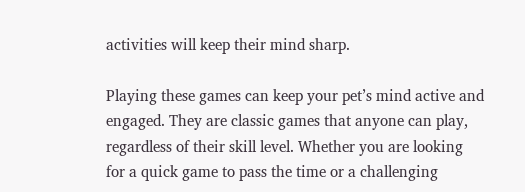activities will keep their mind sharp.

Playing these games can keep your pet’s mind active and engaged. They are classic games that anyone can play, regardless of their skill level. Whether you are looking for a quick game to pass the time or a challenging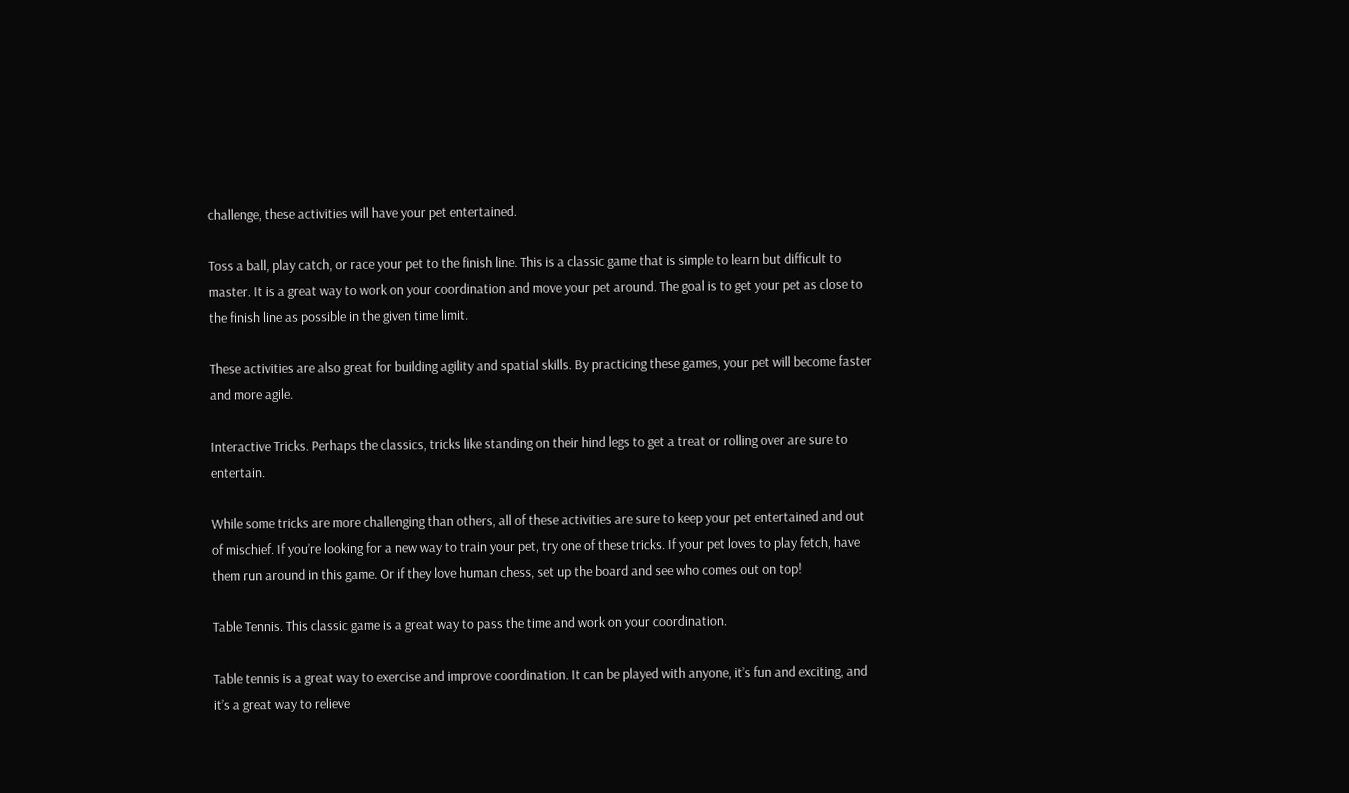challenge, these activities will have your pet entertained.

Toss a ball, play catch, or race your pet to the finish line. This is a classic game that is simple to learn but difficult to master. It is a great way to work on your coordination and move your pet around. The goal is to get your pet as close to the finish line as possible in the given time limit.

These activities are also great for building agility and spatial skills. By practicing these games, your pet will become faster and more agile.

Interactive Tricks. Perhaps the classics, tricks like standing on their hind legs to get a treat or rolling over are sure to entertain.

While some tricks are more challenging than others, all of these activities are sure to keep your pet entertained and out of mischief. If you’re looking for a new way to train your pet, try one of these tricks. If your pet loves to play fetch, have them run around in this game. Or if they love human chess, set up the board and see who comes out on top!

Table Tennis. This classic game is a great way to pass the time and work on your coordination.

Table tennis is a great way to exercise and improve coordination. It can be played with anyone, it’s fun and exciting, and it’s a great way to relieve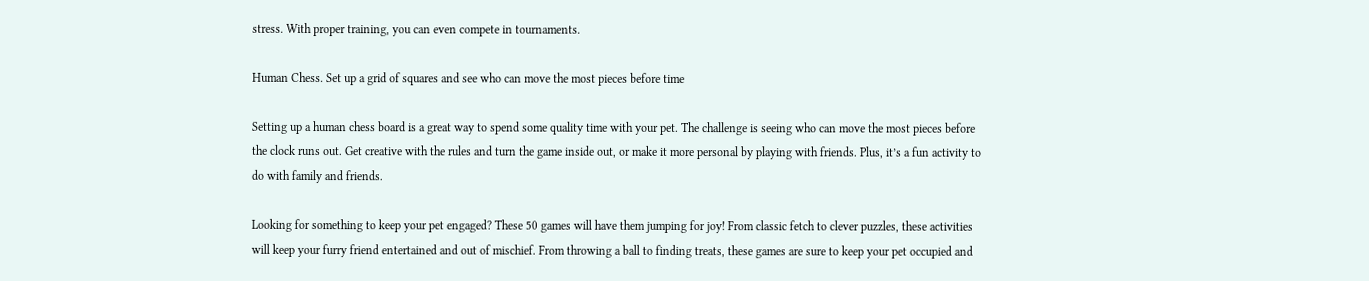stress. With proper training, you can even compete in tournaments.

Human Chess. Set up a grid of squares and see who can move the most pieces before time

Setting up a human chess board is a great way to spend some quality time with your pet. The challenge is seeing who can move the most pieces before the clock runs out. Get creative with the rules and turn the game inside out, or make it more personal by playing with friends. Plus, it’s a fun activity to do with family and friends.

Looking for something to keep your pet engaged? These 50 games will have them jumping for joy! From classic fetch to clever puzzles, these activities will keep your furry friend entertained and out of mischief. From throwing a ball to finding treats, these games are sure to keep your pet occupied and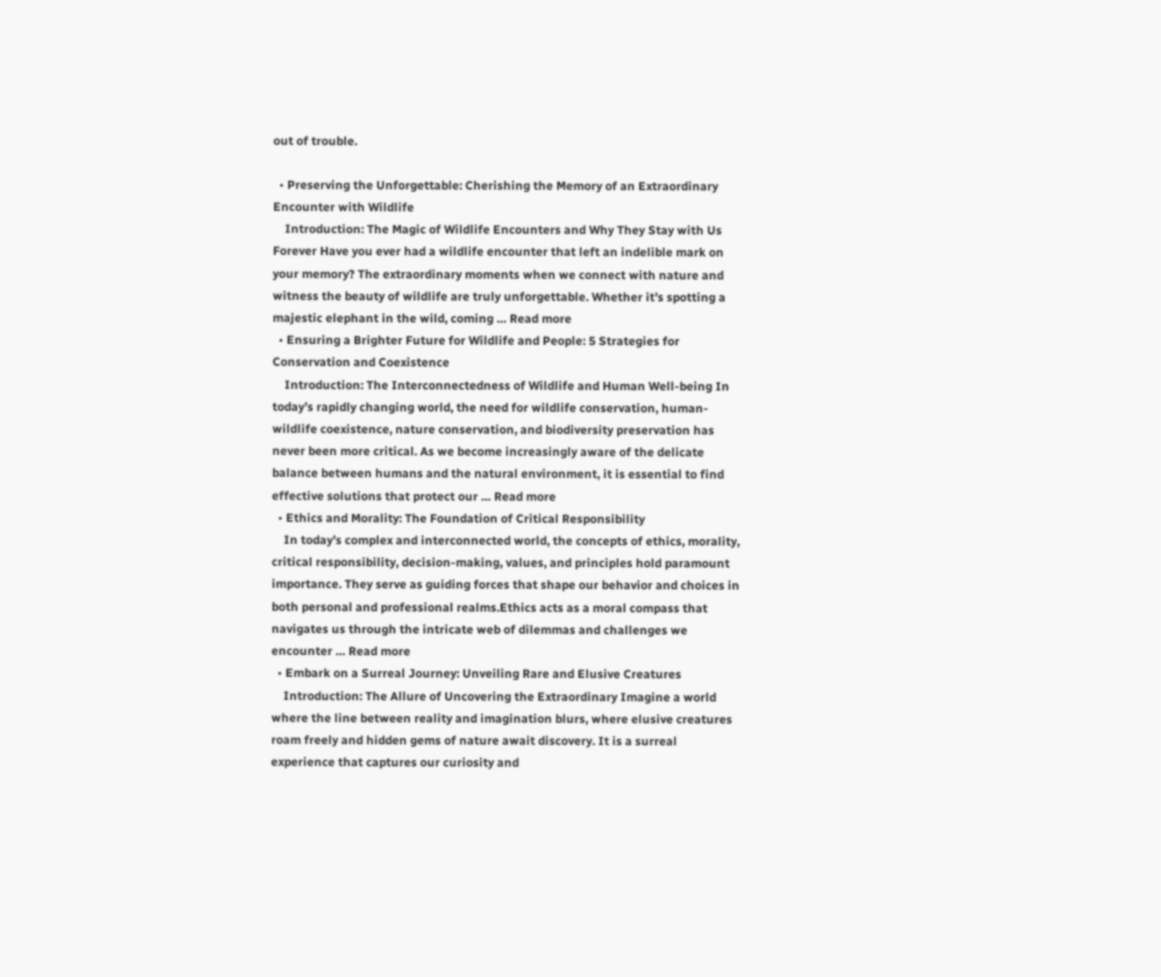out of trouble.

  • Preserving the Unforgettable: Cherishing the Memory of an Extraordinary Encounter with Wildlife
    Introduction: The Magic of Wildlife Encounters and Why They Stay with Us Forever Have you ever had a wildlife encounter that left an indelible mark on your memory? The extraordinary moments when we connect with nature and witness the beauty of wildlife are truly unforgettable. Whether it’s spotting a majestic elephant in the wild, coming … Read more
  • Ensuring a Brighter Future for Wildlife and People: 5 Strategies for Conservation and Coexistence
    Introduction: The Interconnectedness of Wildlife and Human Well-being In today’s rapidly changing world, the need for wildlife conservation, human-wildlife coexistence, nature conservation, and biodiversity preservation has never been more critical. As we become increasingly aware of the delicate balance between humans and the natural environment, it is essential to find effective solutions that protect our … Read more
  • Ethics and Morality: The Foundation of Critical Responsibility
    In today’s complex and interconnected world, the concepts of ethics, morality, critical responsibility, decision-making, values, and principles hold paramount importance. They serve as guiding forces that shape our behavior and choices in both personal and professional realms.Ethics acts as a moral compass that navigates us through the intricate web of dilemmas and challenges we encounter … Read more
  • Embark on a Surreal Journey: Unveiling Rare and Elusive Creatures
    Introduction: The Allure of Uncovering the Extraordinary Imagine a world where the line between reality and imagination blurs, where elusive creatures roam freely and hidden gems of nature await discovery. It is a surreal experience that captures our curiosity and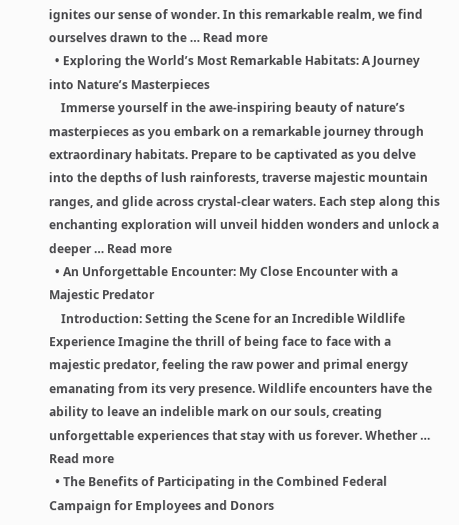ignites our sense of wonder. In this remarkable realm, we find ourselves drawn to the … Read more
  • Exploring the World’s Most Remarkable Habitats: A Journey into Nature’s Masterpieces
    Immerse yourself in the awe-inspiring beauty of nature’s masterpieces as you embark on a remarkable journey through extraordinary habitats. Prepare to be captivated as you delve into the depths of lush rainforests, traverse majestic mountain ranges, and glide across crystal-clear waters. Each step along this enchanting exploration will unveil hidden wonders and unlock a deeper … Read more
  • An Unforgettable Encounter: My Close Encounter with a Majestic Predator
    Introduction: Setting the Scene for an Incredible Wildlife Experience Imagine the thrill of being face to face with a majestic predator, feeling the raw power and primal energy emanating from its very presence. Wildlife encounters have the ability to leave an indelible mark on our souls, creating unforgettable experiences that stay with us forever. Whether … Read more
  • The Benefits of Participating in the Combined Federal Campaign for Employees and Donors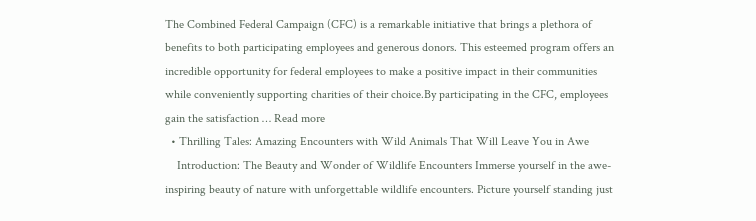The Combined Federal Campaign (CFC) is a remarkable initiative that brings a plethora of benefits to both participating employees and generous donors. This esteemed program offers an incredible opportunity for federal employees to make a positive impact in their communities while conveniently supporting charities of their choice.By participating in the CFC, employees gain the satisfaction … Read more
  • Thrilling Tales: Amazing Encounters with Wild Animals That Will Leave You in Awe
    Introduction: The Beauty and Wonder of Wildlife Encounters Immerse yourself in the awe-inspiring beauty of nature with unforgettable wildlife encounters. Picture yourself standing just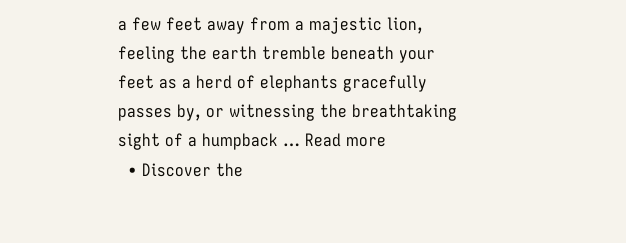a few feet away from a majestic lion, feeling the earth tremble beneath your feet as a herd of elephants gracefully passes by, or witnessing the breathtaking sight of a humpback … Read more
  • Discover the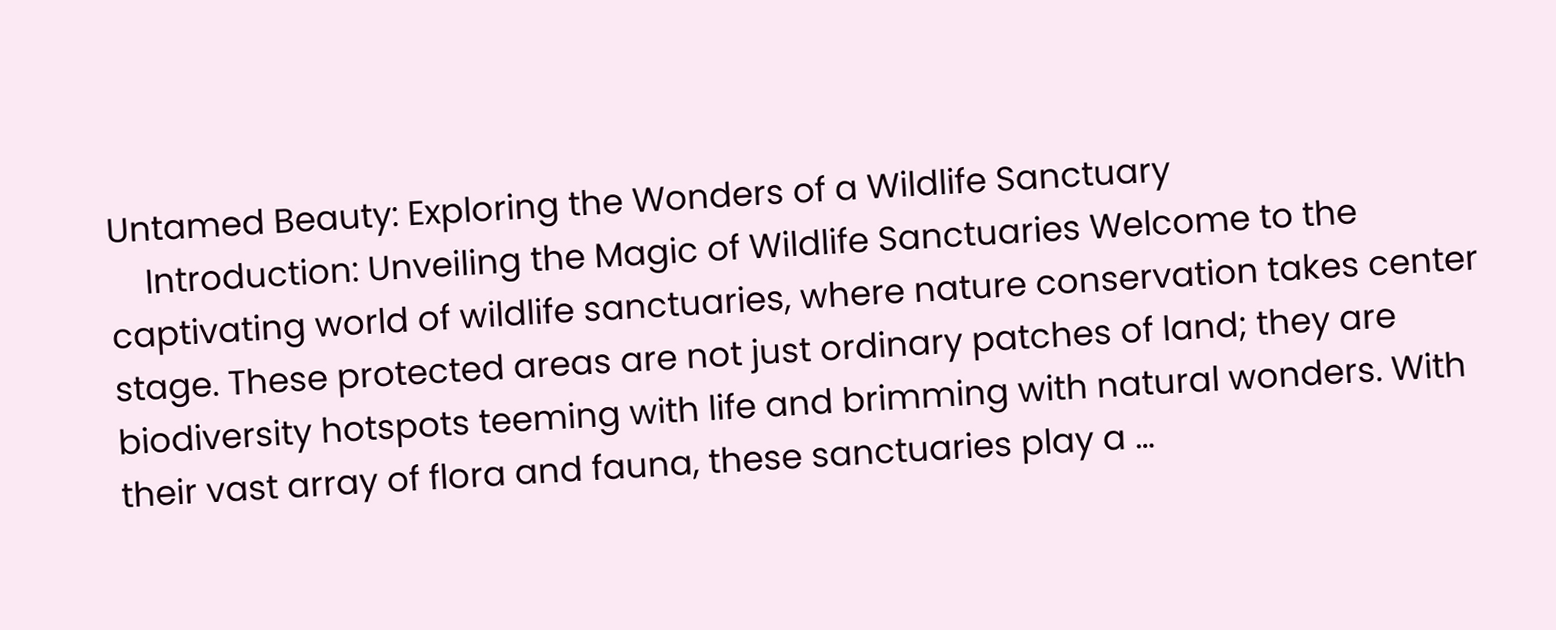Untamed Beauty: Exploring the Wonders of a Wildlife Sanctuary
    Introduction: Unveiling the Magic of Wildlife Sanctuaries Welcome to the captivating world of wildlife sanctuaries, where nature conservation takes center stage. These protected areas are not just ordinary patches of land; they are biodiversity hotspots teeming with life and brimming with natural wonders. With their vast array of flora and fauna, these sanctuaries play a …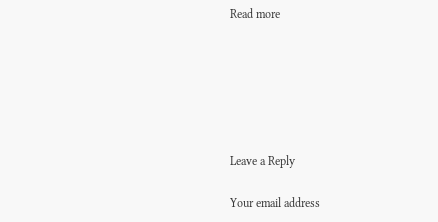Read more






Leave a Reply

Your email address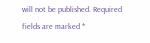will not be published. Required fields are marked *